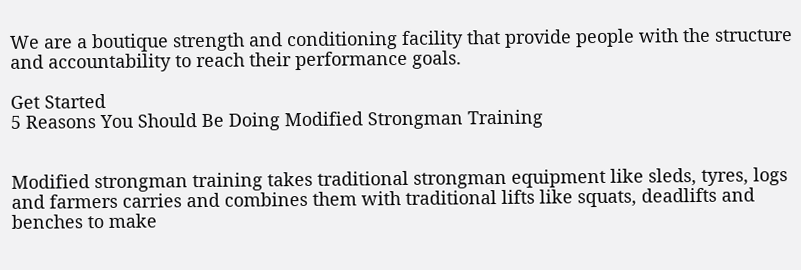We are a boutique strength and conditioning facility that provide people with the structure and accountability to reach their performance goals.

Get Started
5 Reasons You Should Be Doing Modified Strongman Training


Modified strongman training takes traditional strongman equipment like sleds, tyres, logs and farmers carries and combines them with traditional lifts like squats, deadlifts and benches to make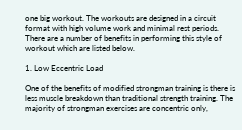one big workout. The workouts are designed in a circuit format with high volume work and minimal rest periods. There are a number of benefits in performing this style of workout which are listed below.

1. Low Eccentric Load

One of the benefits of modified strongman training is there is less muscle breakdown than traditional strength training. The majority of strongman exercises are concentric only,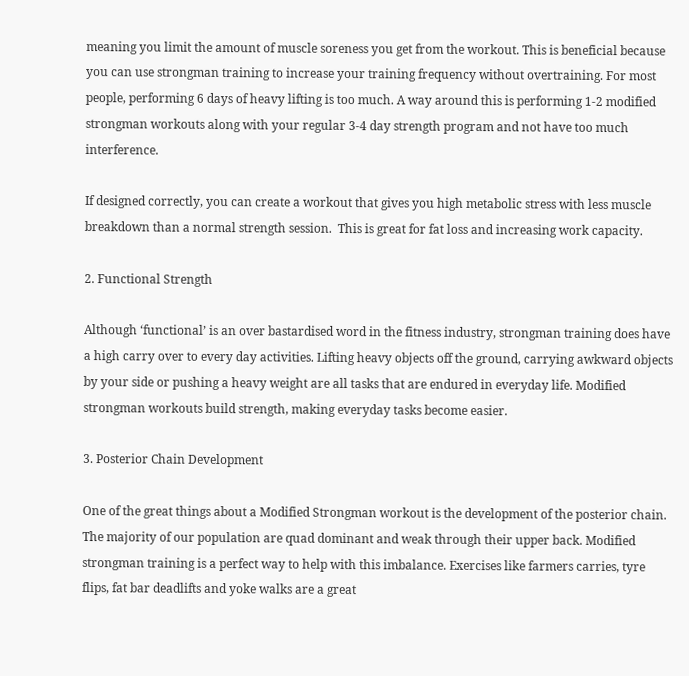meaning you limit the amount of muscle soreness you get from the workout. This is beneficial because you can use strongman training to increase your training frequency without overtraining. For most people, performing 6 days of heavy lifting is too much. A way around this is performing 1-2 modified strongman workouts along with your regular 3-4 day strength program and not have too much interference.

If designed correctly, you can create a workout that gives you high metabolic stress with less muscle breakdown than a normal strength session.  This is great for fat loss and increasing work capacity.

2. Functional Strength

Although ‘functional’ is an over bastardised word in the fitness industry, strongman training does have a high carry over to every day activities. Lifting heavy objects off the ground, carrying awkward objects by your side or pushing a heavy weight are all tasks that are endured in everyday life. Modified strongman workouts build strength, making everyday tasks become easier.

3. Posterior Chain Development

One of the great things about a Modified Strongman workout is the development of the posterior chain. The majority of our population are quad dominant and weak through their upper back. Modified strongman training is a perfect way to help with this imbalance. Exercises like farmers carries, tyre flips, fat bar deadlifts and yoke walks are a great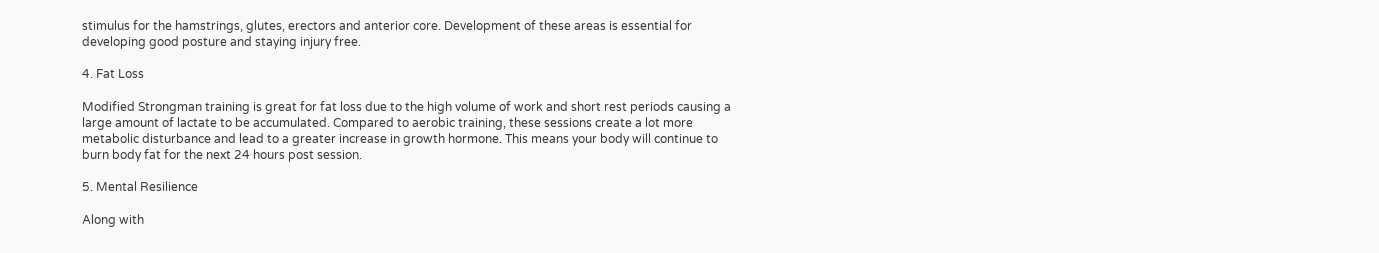stimulus for the hamstrings, glutes, erectors and anterior core. Development of these areas is essential for developing good posture and staying injury free.

4. Fat Loss

Modified Strongman training is great for fat loss due to the high volume of work and short rest periods causing a large amount of lactate to be accumulated. Compared to aerobic training, these sessions create a lot more metabolic disturbance and lead to a greater increase in growth hormone. This means your body will continue to burn body fat for the next 24 hours post session.

5. Mental Resilience

Along with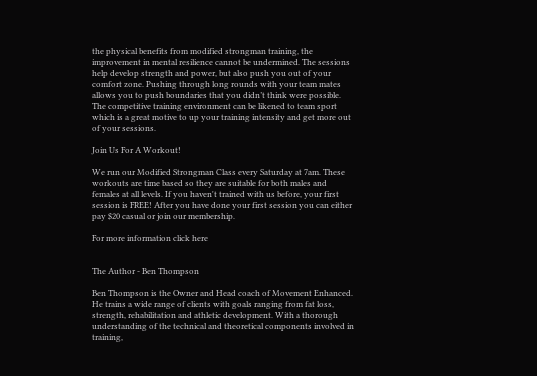the physical benefits from modified strongman training, the improvement in mental resilience cannot be undermined. The sessions help develop strength and power, but also push you out of your comfort zone. Pushing through long rounds with your team mates allows you to push boundaries that you didn’t think were possible. The competitive training environment can be likened to team sport which is a great motive to up your training intensity and get more out of your sessions.

Join Us For A Workout!

We run our Modified Strongman Class every Saturday at 7am. These workouts are time based so they are suitable for both males and females at all levels. If you haven't trained with us before, your first session is FREE! After you have done your first session you can either pay $20 casual or join our membership.

For more information click here


The Author - Ben Thompson

Ben Thompson is the Owner and Head coach of Movement Enhanced. He trains a wide range of clients with goals ranging from fat loss, strength, rehabilitation and athletic development. With a thorough understanding of the technical and theoretical components involved in training,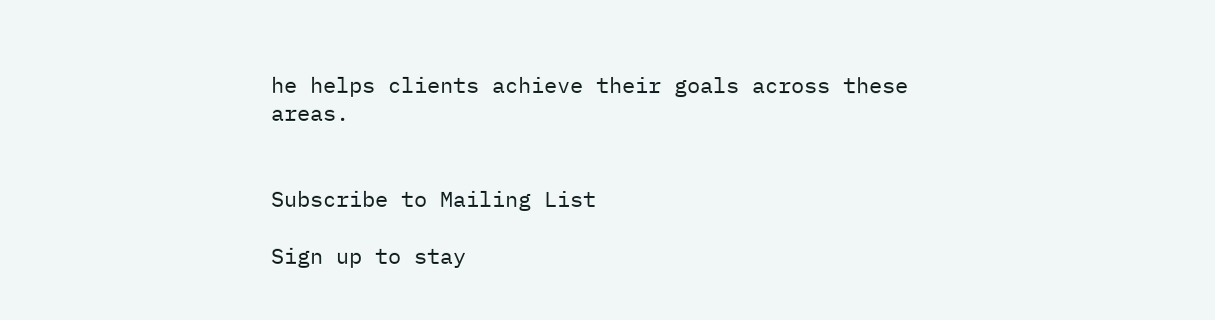he helps clients achieve their goals across these areas.


Subscribe to Mailing List

Sign up to stay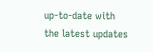up-to-date with the latest updates